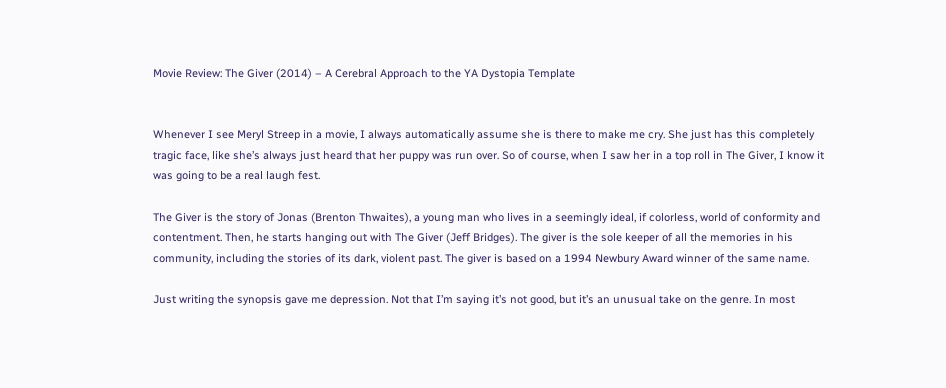Movie Review: The Giver (2014) – A Cerebral Approach to the YA Dystopia Template


Whenever I see Meryl Streep in a movie, I always automatically assume she is there to make me cry. She just has this completely tragic face, like she’s always just heard that her puppy was run over. So of course, when I saw her in a top roll in The Giver, I know it was going to be a real laugh fest.

The Giver is the story of Jonas (Brenton Thwaites), a young man who lives in a seemingly ideal, if colorless, world of conformity and contentment. Then, he starts hanging out with The Giver (Jeff Bridges). The giver is the sole keeper of all the memories in his community, including the stories of its dark, violent past. The giver is based on a 1994 Newbury Award winner of the same name.

Just writing the synopsis gave me depression. Not that I’m saying it’s not good, but it’s an unusual take on the genre. In most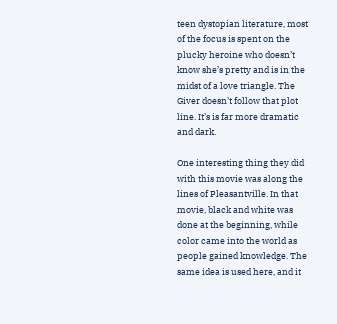teen dystopian literature, most of the focus is spent on the plucky heroine who doesn’t know she’s pretty and is in the midst of a love triangle. The Giver doesn’t follow that plot line. It’s is far more dramatic and dark.

One interesting thing they did with this movie was along the lines of Pleasantville. In that movie, black and white was done at the beginning, while color came into the world as people gained knowledge. The same idea is used here, and it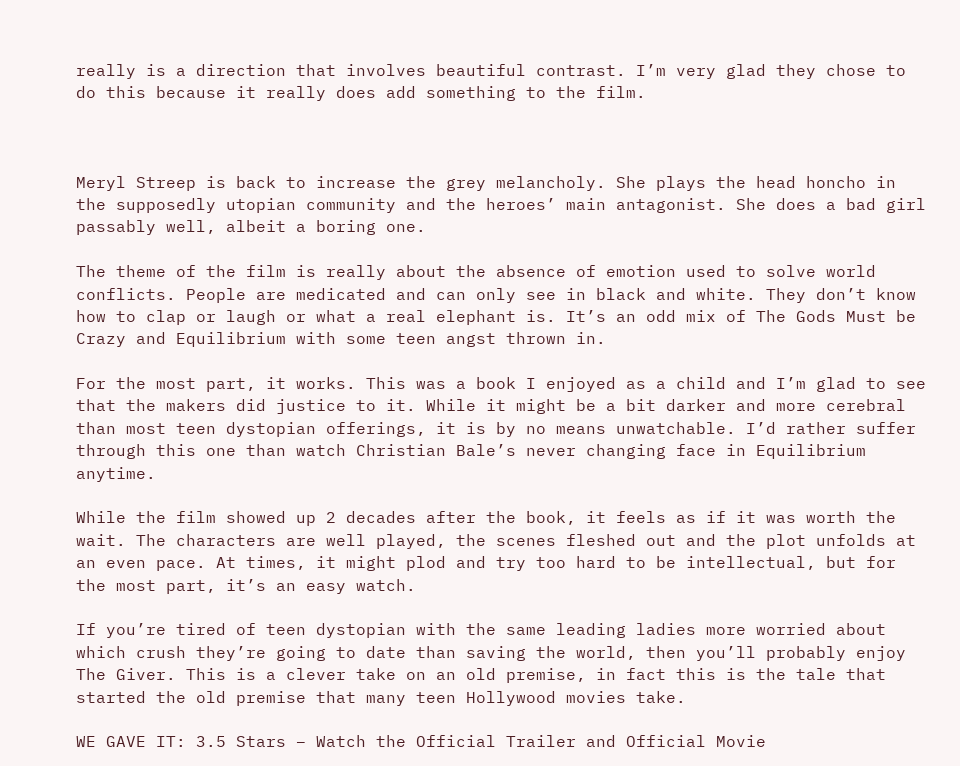really is a direction that involves beautiful contrast. I’m very glad they chose to do this because it really does add something to the film.



Meryl Streep is back to increase the grey melancholy. She plays the head honcho in the supposedly utopian community and the heroes’ main antagonist. She does a bad girl passably well, albeit a boring one.

The theme of the film is really about the absence of emotion used to solve world conflicts. People are medicated and can only see in black and white. They don’t know how to clap or laugh or what a real elephant is. It’s an odd mix of The Gods Must be Crazy and Equilibrium with some teen angst thrown in.

For the most part, it works. This was a book I enjoyed as a child and I’m glad to see that the makers did justice to it. While it might be a bit darker and more cerebral than most teen dystopian offerings, it is by no means unwatchable. I’d rather suffer through this one than watch Christian Bale’s never changing face in Equilibrium anytime.

While the film showed up 2 decades after the book, it feels as if it was worth the wait. The characters are well played, the scenes fleshed out and the plot unfolds at an even pace. At times, it might plod and try too hard to be intellectual, but for the most part, it’s an easy watch.

If you’re tired of teen dystopian with the same leading ladies more worried about which crush they’re going to date than saving the world, then you’ll probably enjoy The Giver. This is a clever take on an old premise, in fact this is the tale that started the old premise that many teen Hollywood movies take.

WE GAVE IT: 3.5 Stars – Watch the Official Trailer and Official Movie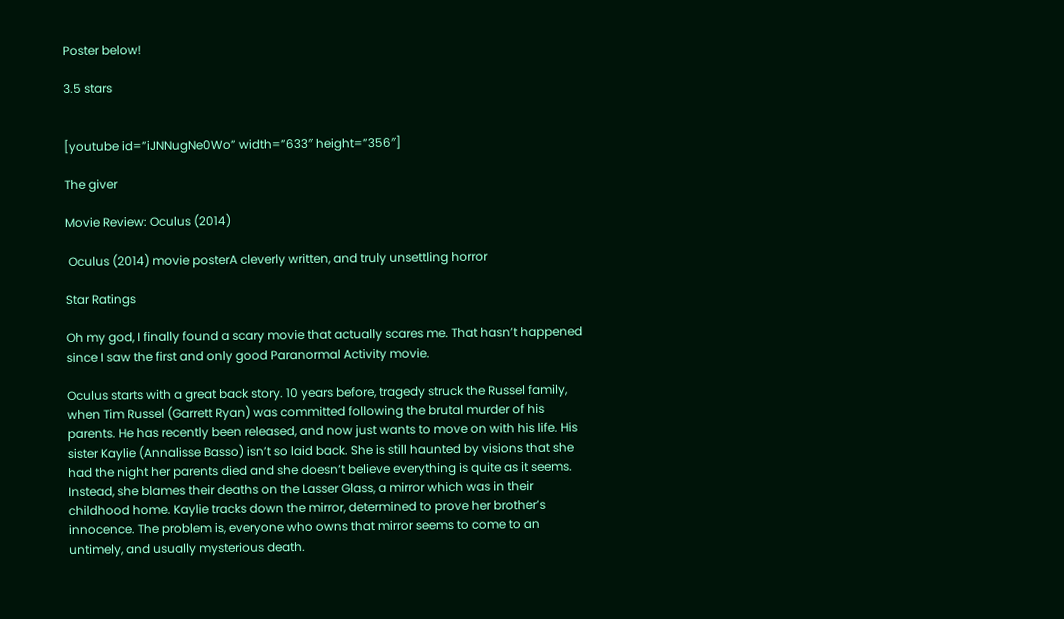Poster below!

3.5 stars


[youtube id=”iJNNugNe0Wo” width=”633″ height=”356″]

The giver

Movie Review: Oculus (2014)

 Oculus (2014) movie posterA cleverly written, and truly unsettling horror

Star Ratings

Oh my god, I finally found a scary movie that actually scares me. That hasn’t happened since I saw the first and only good Paranormal Activity movie.

Oculus starts with a great back story. 10 years before, tragedy struck the Russel family, when Tim Russel (Garrett Ryan) was committed following the brutal murder of his parents. He has recently been released, and now just wants to move on with his life. His sister Kaylie (Annalisse Basso) isn’t so laid back. She is still haunted by visions that she had the night her parents died and she doesn’t believe everything is quite as it seems. Instead, she blames their deaths on the Lasser Glass, a mirror which was in their childhood home. Kaylie tracks down the mirror, determined to prove her brother’s innocence. The problem is, everyone who owns that mirror seems to come to an untimely, and usually mysterious death.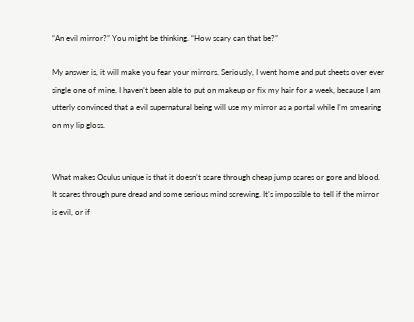“An evil mirror?” You might be thinking. “How scary can that be?”

My answer is, it will make you fear your mirrors. Seriously, I went home and put sheets over ever single one of mine. I haven’t been able to put on makeup or fix my hair for a week, because I am utterly convinced that a evil supernatural being will use my mirror as a portal while I’m smearing on my lip gloss.


What makes Oculus unique is that it doesn’t scare through cheap jump scares or gore and blood. It scares through pure dread and some serious mind screwing. It’s impossible to tell if the mirror is evil, or if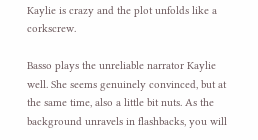Kaylie is crazy and the plot unfolds like a corkscrew.

Basso plays the unreliable narrator Kaylie well. She seems genuinely convinced, but at the same time, also a little bit nuts. As the background unravels in flashbacks, you will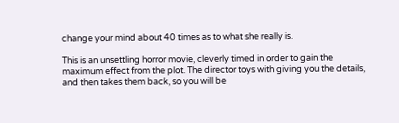change your mind about 40 times as to what she really is.

This is an unsettling horror movie, cleverly timed in order to gain the maximum effect from the plot. The director toys with giving you the details, and then takes them back, so you will be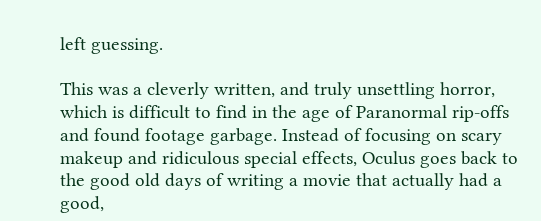left guessing.

This was a cleverly written, and truly unsettling horror, which is difficult to find in the age of Paranormal rip-offs and found footage garbage. Instead of focusing on scary makeup and ridiculous special effects, Oculus goes back to the good old days of writing a movie that actually had a good,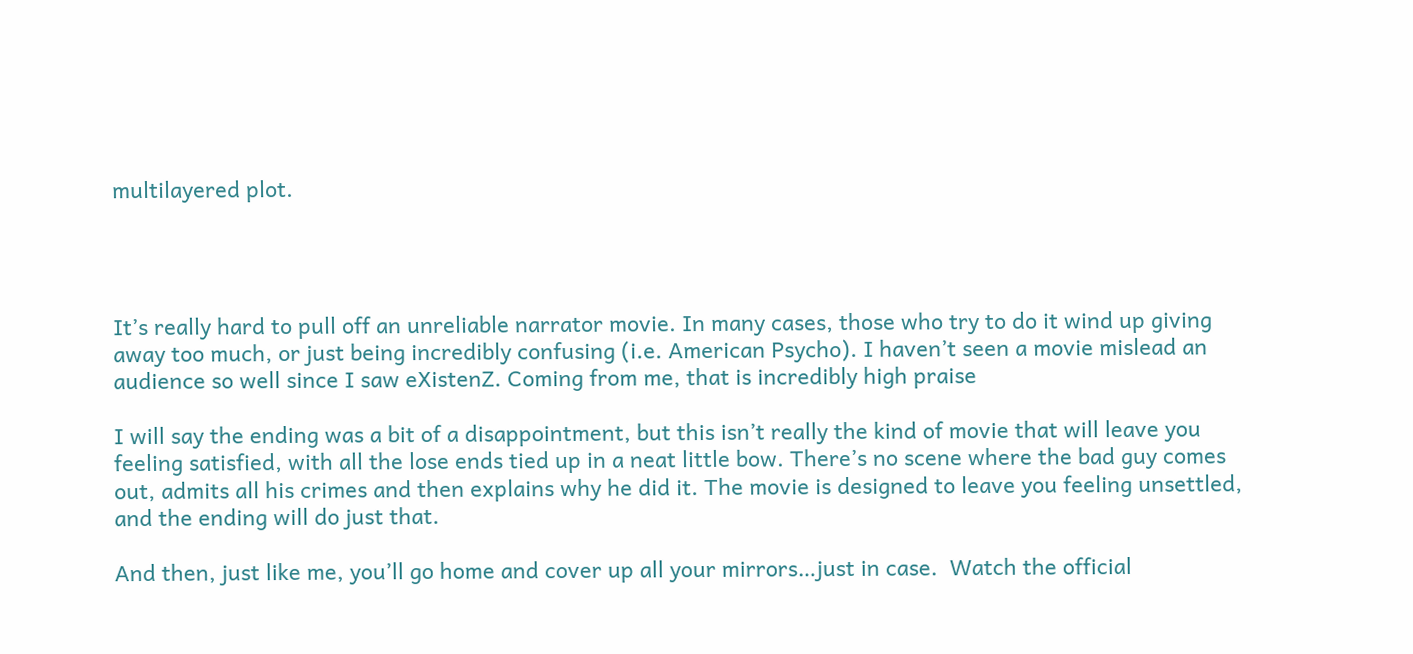multilayered plot.




It’s really hard to pull off an unreliable narrator movie. In many cases, those who try to do it wind up giving away too much, or just being incredibly confusing (i.e. American Psycho). I haven’t seen a movie mislead an audience so well since I saw eXistenZ. Coming from me, that is incredibly high praise

I will say the ending was a bit of a disappointment, but this isn’t really the kind of movie that will leave you feeling satisfied, with all the lose ends tied up in a neat little bow. There’s no scene where the bad guy comes out, admits all his crimes and then explains why he did it. The movie is designed to leave you feeling unsettled, and the ending will do just that.

And then, just like me, you’ll go home and cover up all your mirrors…just in case.  Watch the official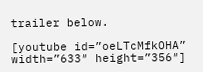trailer below.

[youtube id=”oeLTcMfkOHA” width=”633″ height=”356″]